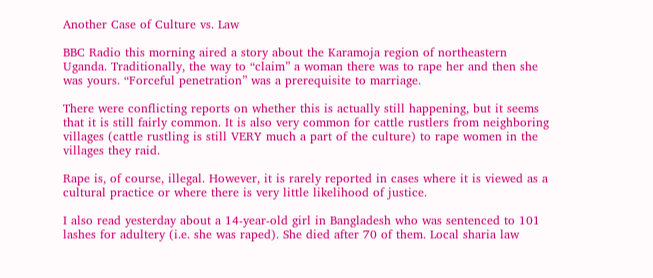Another Case of Culture vs. Law

BBC Radio this morning aired a story about the Karamoja region of northeastern Uganda. Traditionally, the way to “claim” a woman there was to rape her and then she was yours. “Forceful penetration” was a prerequisite to marriage.

There were conflicting reports on whether this is actually still happening, but it seems that it is still fairly common. It is also very common for cattle rustlers from neighboring villages (cattle rustling is still VERY much a part of the culture) to rape women in the villages they raid.

Rape is, of course, illegal. However, it is rarely reported in cases where it is viewed as a cultural practice or where there is very little likelihood of justice.

I also read yesterday about a 14-year-old girl in Bangladesh who was sentenced to 101 lashes for adultery (i.e. she was raped). She died after 70 of them. Local sharia law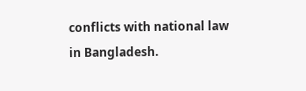conflicts with national law in Bangladesh.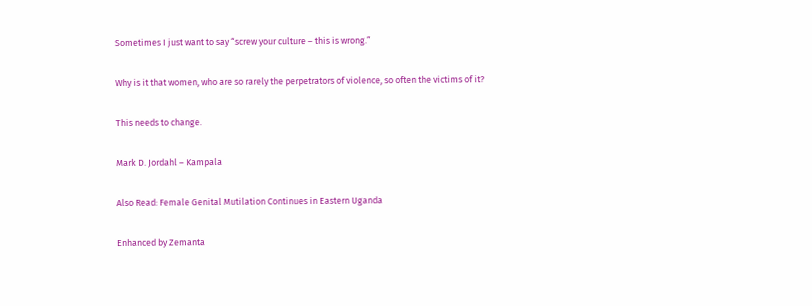Sometimes I just want to say “screw your culture – this is wrong.”

Why is it that women, who are so rarely the perpetrators of violence, so often the victims of it?

This needs to change.

Mark D. Jordahl – Kampala

Also Read: Female Genital Mutilation Continues in Eastern Uganda

Enhanced by Zemanta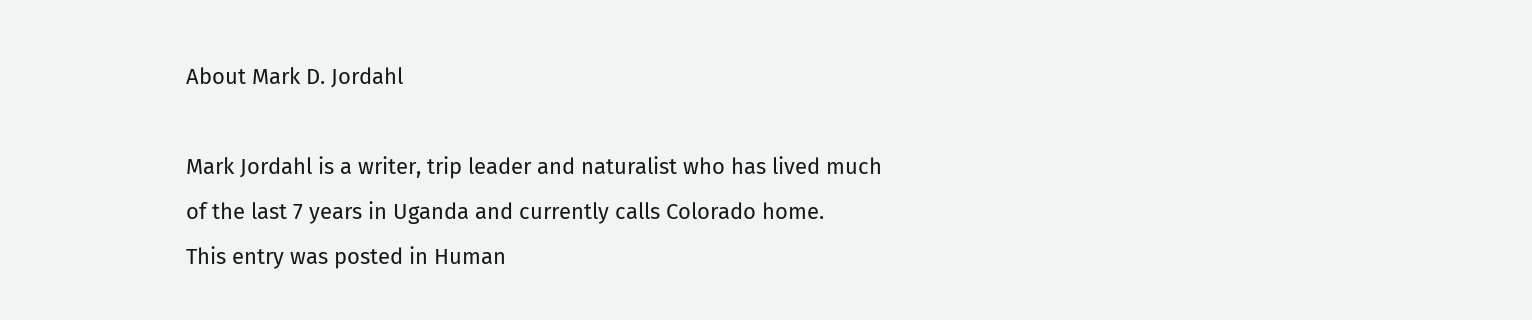About Mark D. Jordahl

Mark Jordahl is a writer, trip leader and naturalist who has lived much of the last 7 years in Uganda and currently calls Colorado home.
This entry was posted in Human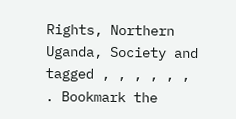Rights, Northern Uganda, Society and tagged , , , , , , . Bookmark the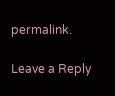permalink.

Leave a Reply